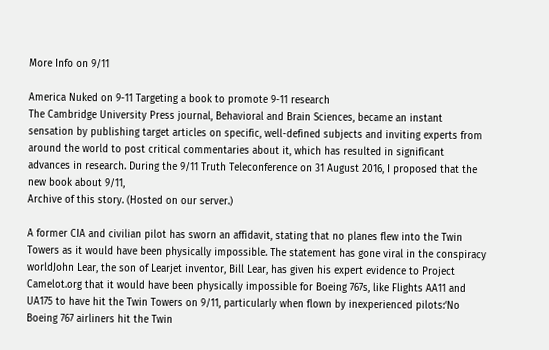More Info on 9/11

America Nuked on 9-11 Targeting a book to promote 9-11 research
The Cambridge University Press journal, Behavioral and Brain Sciences, became an instant sensation by publishing target articles on specific, well-defined subjects and inviting experts from around the world to post critical commentaries about it, which has resulted in significant advances in research. During the 9/11 Truth Teleconference on 31 August 2016, I proposed that the new book about 9/11,
Archive of this story. (Hosted on our server.)

A former CIA and civilian pilot has sworn an affidavit, stating that no planes flew into the Twin Towers as it would have been physically impossible. The statement has gone viral in the conspiracy worldJohn Lear, the son of Learjet inventor, Bill Lear, has given his expert evidence to Project Camelot.org that it would have been physically impossible for Boeing 767s, like Flights AA11 and UA175 to have hit the Twin Towers on 9/11, particularly when flown by inexperienced pilots:‘No Boeing 767 airliners hit the Twin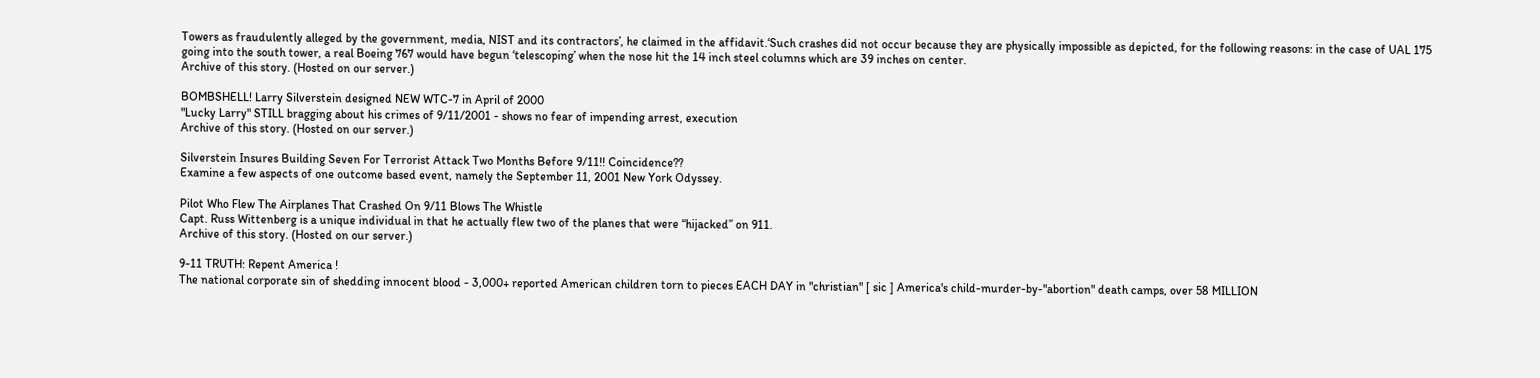Towers as fraudulently alleged by the government, media, NIST and its contractors’, he claimed in the affidavit.‘Such crashes did not occur because they are physically impossible as depicted, for the following reasons: in the case of UAL 175 going into the south tower, a real Boeing 767 would have begun ‘telescoping’ when the nose hit the 14 inch steel columns which are 39 inches on center.
Archive of this story. (Hosted on our server.)

BOMBSHELL! Larry Silverstein designed NEW WTC-7 in April of 2000
"Lucky Larry" STILL bragging about his crimes of 9/11/2001 - shows no fear of impending arrest, execution
Archive of this story. (Hosted on our server.)

Silverstein Insures Building Seven For Terrorist Attack Two Months Before 9/11!! Coincidence??
Examine a few aspects of one outcome based event, namely the September 11, 2001 New York Odyssey.

Pilot Who Flew The Airplanes That Crashed On 9/11 Blows The Whistle
Capt. Russ Wittenberg is a unique individual in that he actually flew two of the planes that were “hijacked” on 911.
Archive of this story. (Hosted on our server.)

9-11 TRUTH: Repent America !
The national corporate sin of shedding innocent blood - 3,000+ reported American children torn to pieces EACH DAY in "christian" [ sic ] America's child-murder-by-"abortion" death camps, over 58 MILLION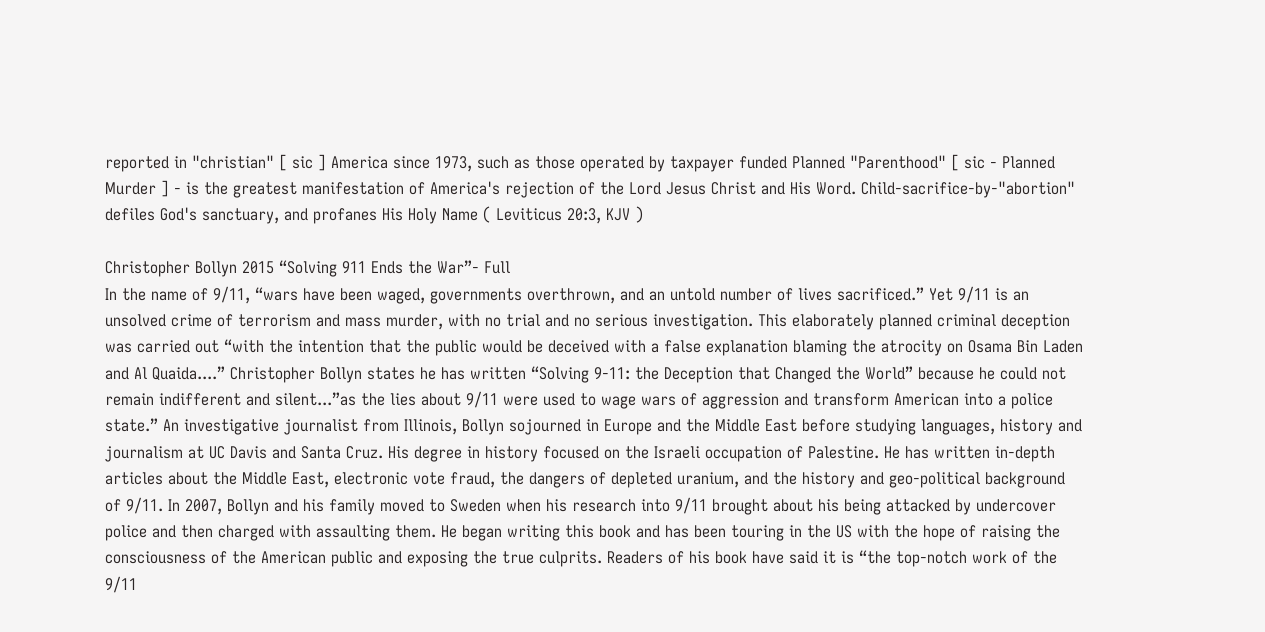reported in "christian" [ sic ] America since 1973, such as those operated by taxpayer funded Planned "Parenthood" [ sic - Planned Murder ] - is the greatest manifestation of America's rejection of the Lord Jesus Christ and His Word. Child-sacrifice-by-"abortion" defiles God's sanctuary, and profanes His Holy Name ( Leviticus 20:3, KJV )

Christopher Bollyn 2015 “Solving 911 Ends the War”- Full
In the name of 9/11, “wars have been waged, governments overthrown, and an untold number of lives sacrificed.” Yet 9/11 is an unsolved crime of terrorism and mass murder, with no trial and no serious investigation. This elaborately planned criminal deception was carried out “with the intention that the public would be deceived with a false explanation blaming the atrocity on Osama Bin Laden and Al Quaida....” Christopher Bollyn states he has written “Solving 9-11: the Deception that Changed the World” because he could not remain indifferent and silent...”as the lies about 9/11 were used to wage wars of aggression and transform American into a police state.” An investigative journalist from Illinois, Bollyn sojourned in Europe and the Middle East before studying languages, history and journalism at UC Davis and Santa Cruz. His degree in history focused on the Israeli occupation of Palestine. He has written in-depth articles about the Middle East, electronic vote fraud, the dangers of depleted uranium, and the history and geo-political background of 9/11. In 2007, Bollyn and his family moved to Sweden when his research into 9/11 brought about his being attacked by undercover police and then charged with assaulting them. He began writing this book and has been touring in the US with the hope of raising the consciousness of the American public and exposing the true culprits. Readers of his book have said it is “the top-notch work of the 9/11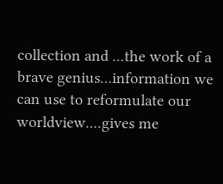collection and ...the work of a brave genius...information we can use to reformulate our worldview....gives me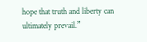hope that truth and liberty can ultimately prevail.”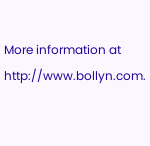More information at http://www.bollyn.com.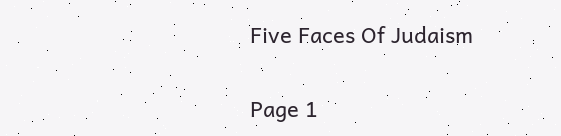Five Faces Of Judaism

Page 1